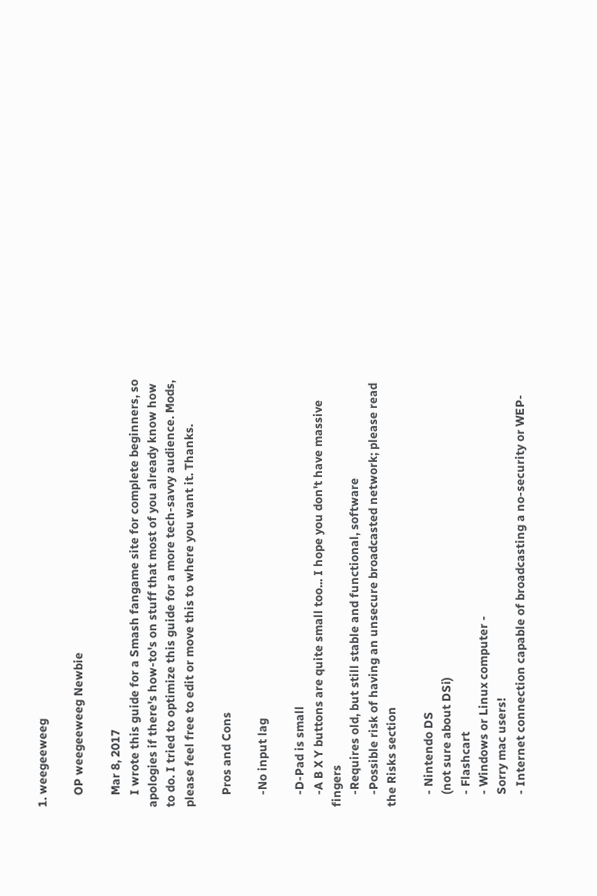1. weegeeweeg

    OP weegeeweeg Newbie

    Mar 8, 2017
    I wrote this guide for a Smash fangame site for complete beginners, so apologies if there's how-to's on stuff that most of you already know how to do. I tried to optimize this guide for a more tech-savvy audience. Mods, please feel free to edit or move this to where you want it. Thanks.

    Pros and Cons

    -No input lag

    -D-Pad is small
    -A B X Y buttons are quite small too... I hope you don't have massive fingers
    -Requires old, but still stable and functional, software
    -Possible risk of having an unsecure broadcasted network; please read the Risks section

    - Nintendo DS
    (not sure about DSi)
    - Flashcart
    - Windows or Linux computer -
    Sorry mac users!
    - Internet connection capable of broadcasting a no-security or WEP-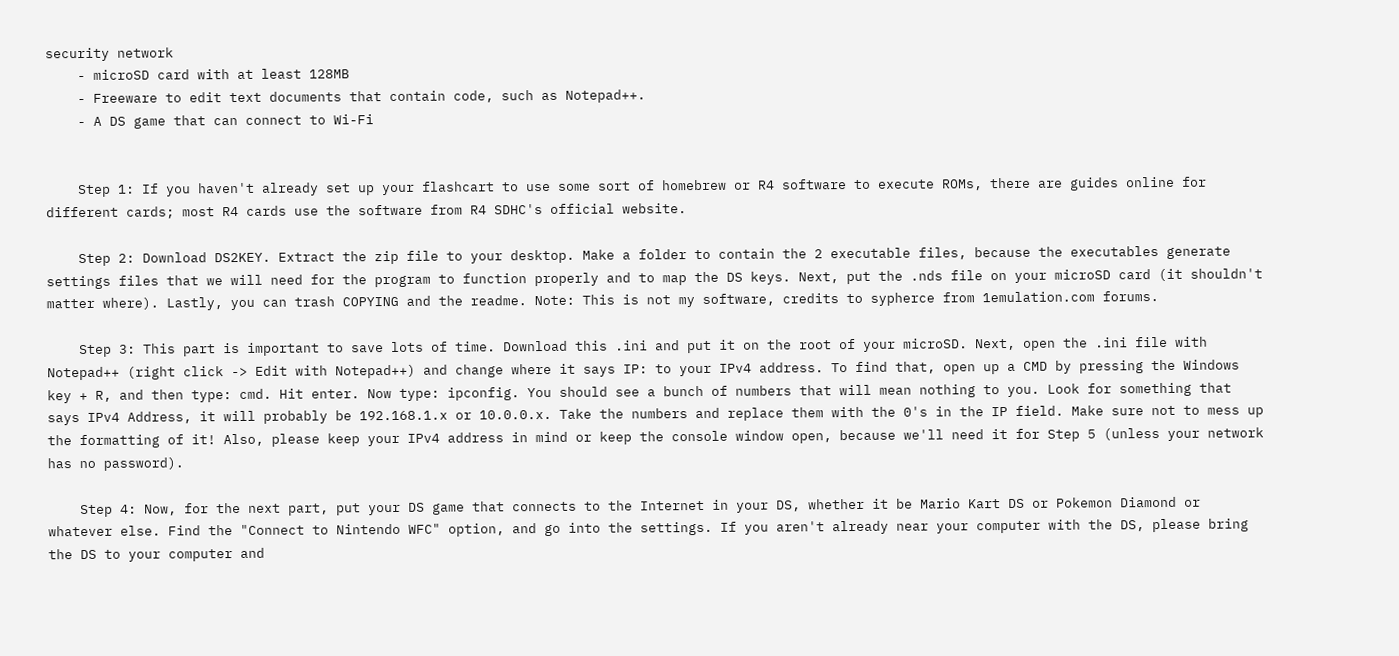security network
    - microSD card with at least 128MB
    - Freeware to edit text documents that contain code, such as Notepad++.
    - A DS game that can connect to Wi-Fi


    Step 1: If you haven't already set up your flashcart to use some sort of homebrew or R4 software to execute ROMs, there are guides online for different cards; most R4 cards use the software from R4 SDHC's official website.

    Step 2: Download DS2KEY. Extract the zip file to your desktop. Make a folder to contain the 2 executable files, because the executables generate settings files that we will need for the program to function properly and to map the DS keys. Next, put the .nds file on your microSD card (it shouldn't matter where). Lastly, you can trash COPYING and the readme. Note: This is not my software, credits to sypherce from 1emulation.com forums.

    Step 3: This part is important to save lots of time. Download this .ini and put it on the root of your microSD. Next, open the .ini file with Notepad++ (right click -> Edit with Notepad++) and change where it says IP: to your IPv4 address. To find that, open up a CMD by pressing the Windows key + R, and then type: cmd. Hit enter. Now type: ipconfig. You should see a bunch of numbers that will mean nothing to you. Look for something that says IPv4 Address, it will probably be 192.168.1.x or 10.0.0.x. Take the numbers and replace them with the 0's in the IP field. Make sure not to mess up the formatting of it! Also, please keep your IPv4 address in mind or keep the console window open, because we'll need it for Step 5 (unless your network has no password).

    Step 4: Now, for the next part, put your DS game that connects to the Internet in your DS, whether it be Mario Kart DS or Pokemon Diamond or whatever else. Find the "Connect to Nintendo WFC" option, and go into the settings. If you aren't already near your computer with the DS, please bring the DS to your computer and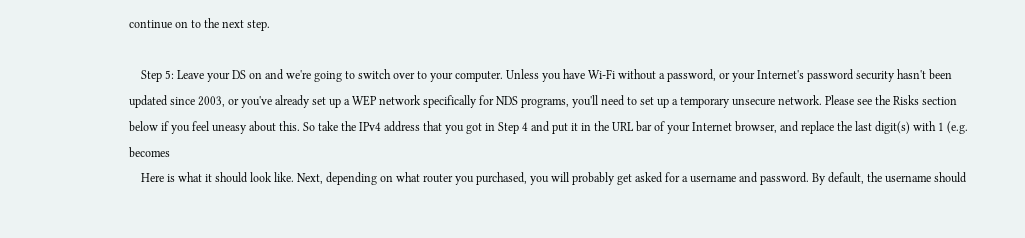continue on to the next step.

    Step 5: Leave your DS on and we're going to switch over to your computer. Unless you have Wi-Fi without a password, or your Internet's password security hasn't been updated since 2003, or you've already set up a WEP network specifically for NDS programs, you'll need to set up a temporary unsecure network. Please see the Risks section below if you feel uneasy about this. So take the IPv4 address that you got in Step 4 and put it in the URL bar of your Internet browser, and replace the last digit(s) with 1 (e.g. becomes
    Here is what it should look like. Next, depending on what router you purchased, you will probably get asked for a username and password. By default, the username should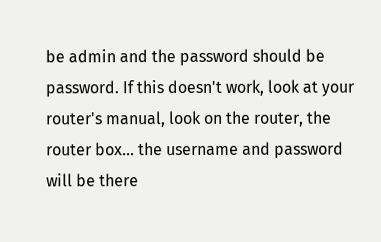be admin and the password should be password. If this doesn't work, look at your router's manual, look on the router, the router box... the username and password will be there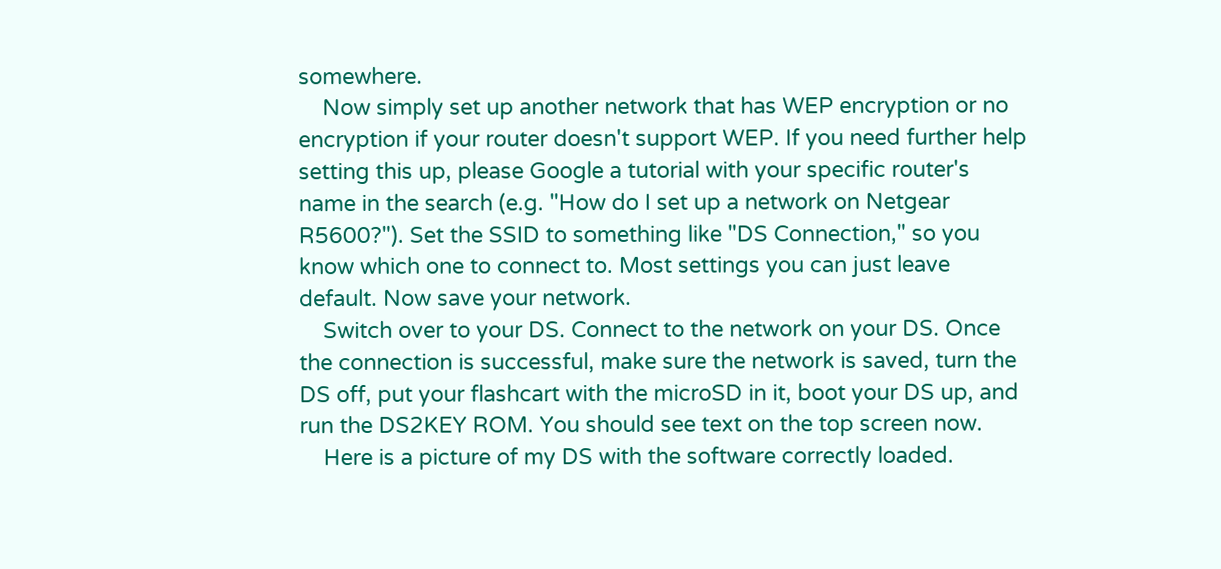somewhere.
    Now simply set up another network that has WEP encryption or no encryption if your router doesn't support WEP. If you need further help setting this up, please Google a tutorial with your specific router's name in the search (e.g. "How do I set up a network on Netgear R5600?"). Set the SSID to something like "DS Connection," so you know which one to connect to. Most settings you can just leave default. Now save your network.
    Switch over to your DS. Connect to the network on your DS. Once the connection is successful, make sure the network is saved, turn the DS off, put your flashcart with the microSD in it, boot your DS up, and run the DS2KEY ROM. You should see text on the top screen now.
    Here is a picture of my DS with the software correctly loaded.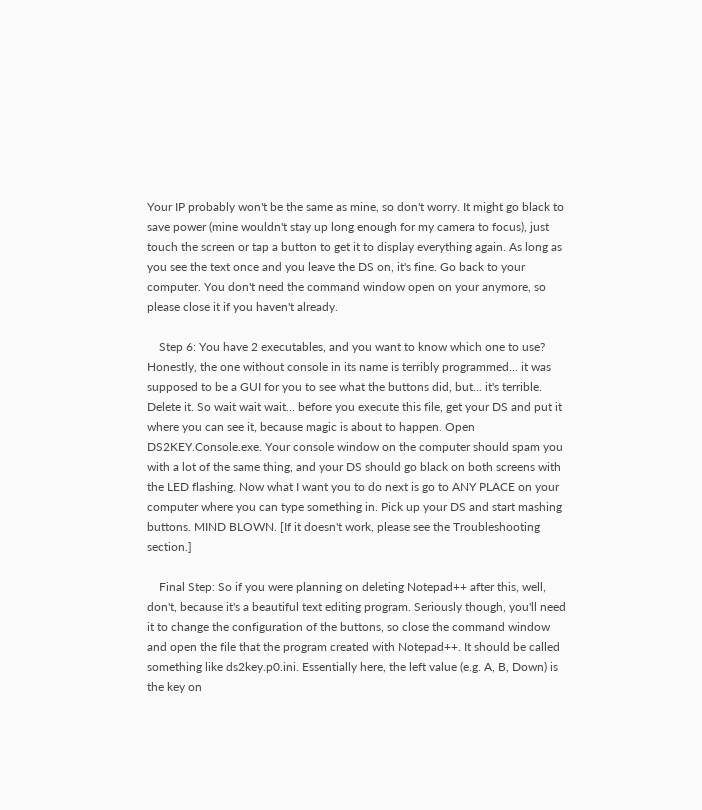Your IP probably won't be the same as mine, so don't worry. It might go black to save power (mine wouldn't stay up long enough for my camera to focus), just touch the screen or tap a button to get it to display everything again. As long as you see the text once and you leave the DS on, it's fine. Go back to your computer. You don't need the command window open on your anymore, so please close it if you haven't already.

    Step 6: You have 2 executables, and you want to know which one to use? Honestly, the one without console in its name is terribly programmed... it was supposed to be a GUI for you to see what the buttons did, but... it's terrible. Delete it. So wait wait wait... before you execute this file, get your DS and put it where you can see it, because magic is about to happen. Open DS2KEY.Console.exe. Your console window on the computer should spam you with a lot of the same thing, and your DS should go black on both screens with the LED flashing. Now what I want you to do next is go to ANY PLACE on your computer where you can type something in. Pick up your DS and start mashing buttons. MIND BLOWN. [If it doesn't work, please see the Troubleshooting section.]

    Final Step: So if you were planning on deleting Notepad++ after this, well, don't, because it's a beautiful text editing program. Seriously though, you'll need it to change the configuration of the buttons, so close the command window and open the file that the program created with Notepad++. It should be called something like ds2key.p0.ini. Essentially here, the left value (e.g. A, B, Down) is the key on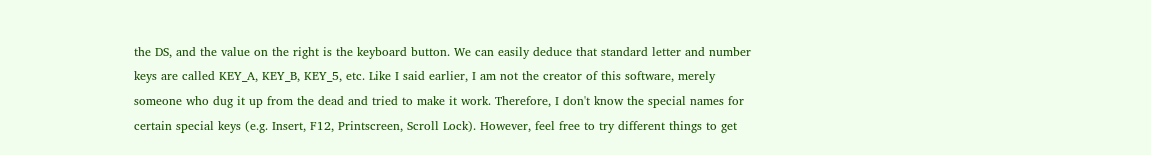the DS, and the value on the right is the keyboard button. We can easily deduce that standard letter and number keys are called KEY_A, KEY_B, KEY_5, etc. Like I said earlier, I am not the creator of this software, merely someone who dug it up from the dead and tried to make it work. Therefore, I don't know the special names for certain special keys (e.g. Insert, F12, Printscreen, Scroll Lock). However, feel free to try different things to get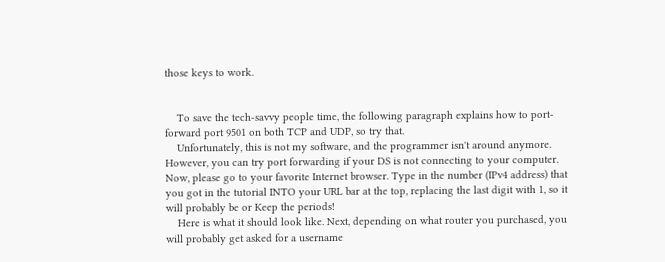those keys to work.


    To save the tech-savvy people time, the following paragraph explains how to port-forward port 9501 on both TCP and UDP, so try that.
    Unfortunately, this is not my software, and the programmer isn't around anymore. However, you can try port forwarding if your DS is not connecting to your computer. Now, please go to your favorite Internet browser. Type in the number (IPv4 address) that you got in the tutorial INTO your URL bar at the top, replacing the last digit with 1, so it will probably be or Keep the periods!
    Here is what it should look like. Next, depending on what router you purchased, you will probably get asked for a username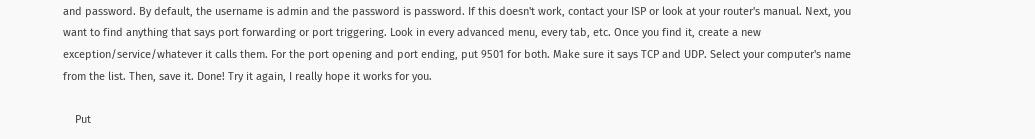and password. By default, the username is admin and the password is password. If this doesn't work, contact your ISP or look at your router's manual. Next, you want to find anything that says port forwarding or port triggering. Look in every advanced menu, every tab, etc. Once you find it, create a new exception/service/whatever it calls them. For the port opening and port ending, put 9501 for both. Make sure it says TCP and UDP. Select your computer's name from the list. Then, save it. Done! Try it again, I really hope it works for you.

    Put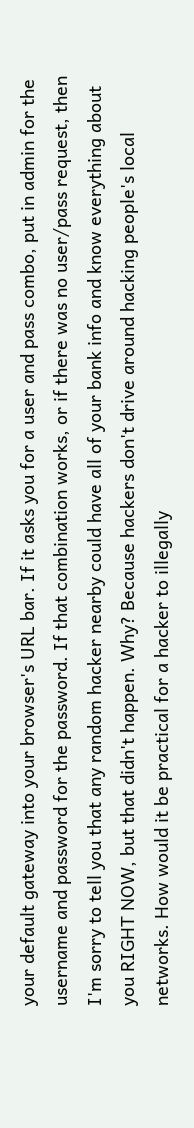your default gateway into your browser's URL bar. If it asks you for a user and pass combo, put in admin for the username and password for the password. If that combination works, or if there was no user/pass request, then I'm sorry to tell you that any random hacker nearby could have all of your bank info and know everything about you RIGHT NOW, but that didn't happen. Why? Because hackers don't drive around hacking people's local networks. How would it be practical for a hacker to illegally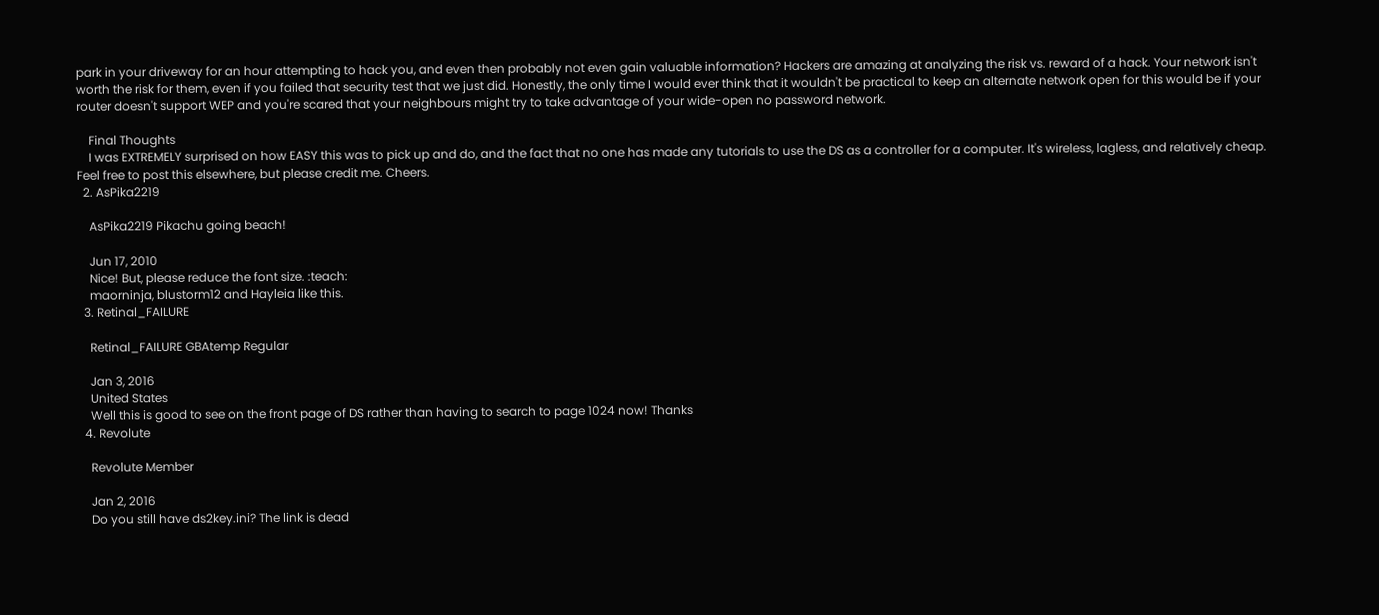park in your driveway for an hour attempting to hack you, and even then probably not even gain valuable information? Hackers are amazing at analyzing the risk vs. reward of a hack. Your network isn't worth the risk for them, even if you failed that security test that we just did. Honestly, the only time I would ever think that it wouldn't be practical to keep an alternate network open for this would be if your router doesn't support WEP and you're scared that your neighbours might try to take advantage of your wide-open no password network.

    Final Thoughts
    I was EXTREMELY surprised on how EASY this was to pick up and do, and the fact that no one has made any tutorials to use the DS as a controller for a computer. It's wireless, lagless, and relatively cheap. Feel free to post this elsewhere, but please credit me. Cheers.
  2. AsPika2219

    AsPika2219 Pikachu going beach!

    Jun 17, 2010
    Nice! But, please reduce the font size. :teach:
    maorninja, blustorm12 and Hayleia like this.
  3. Retinal_FAILURE

    Retinal_FAILURE GBAtemp Regular

    Jan 3, 2016
    United States
    Well this is good to see on the front page of DS rather than having to search to page 1024 now! Thanks
  4. Revolute

    Revolute Member

    Jan 2, 2016
    Do you still have ds2key.ini? The link is dead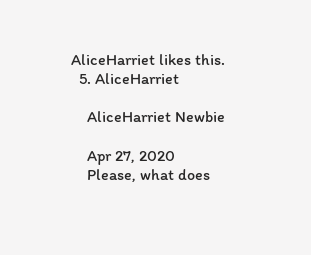AliceHarriet likes this.
  5. AliceHarriet

    AliceHarriet Newbie

    Apr 27, 2020
    Please, what does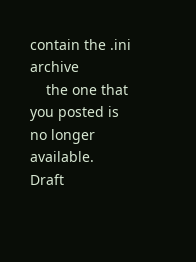contain the .ini archive
    the one that you posted is no longer available.
Draft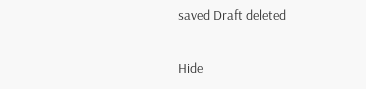saved Draft deleted

Hide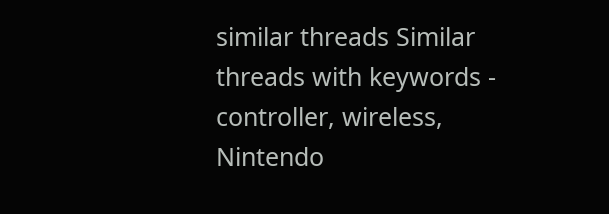similar threads Similar threads with keywords - controller, wireless, Nintendo